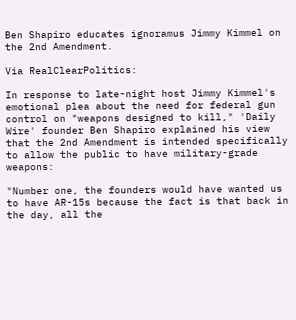Ben Shapiro educates ignoramus Jimmy Kimmel on the 2nd Amendment.

Via RealClearPolitics:

In response to late-night host Jimmy Kimmel's emotional plea about the need for federal gun control on "weapons designed to kill," 'Daily Wire' founder Ben Shapiro explained his view that the 2nd Amendment is intended specifically to allow the public to have military-grade weapons:

"Number one, the founders would have wanted us to have AR-15s because the fact is that back in the day, all the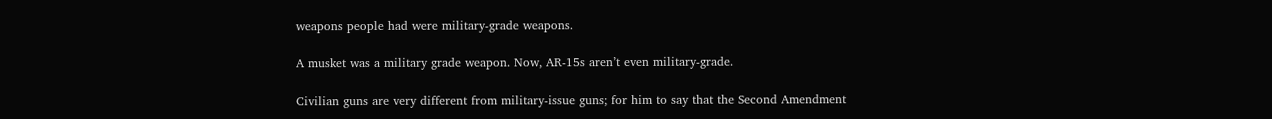weapons people had were military-grade weapons.

A musket was a military grade weapon. Now, AR-15s aren’t even military-grade.

Civilian guns are very different from military-issue guns; for him to say that the Second Amendment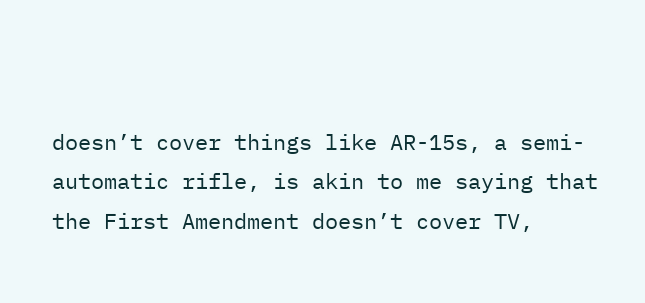doesn’t cover things like AR-15s, a semi-automatic rifle, is akin to me saying that the First Amendment doesn’t cover TV,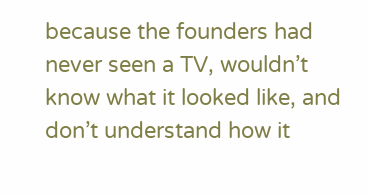because the founders had never seen a TV, wouldn’t know what it looked like, and don’t understand how it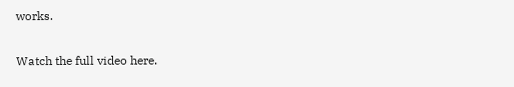works.

Watch the full video here.